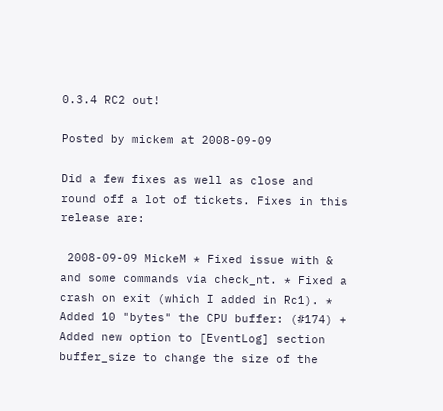0.3.4 RC2 out!

Posted by mickem at 2008-09-09

Did a few fixes as well as close and round off a lot of tickets. Fixes in this release are:

 2008-09-09 MickeM * Fixed issue with & and some commands via check_nt. * Fixed a crash on exit (which I added in Rc1). * Added 10 "bytes" the CPU buffer: (#174) + Added new option to [EventLog] section buffer_size to change the size of the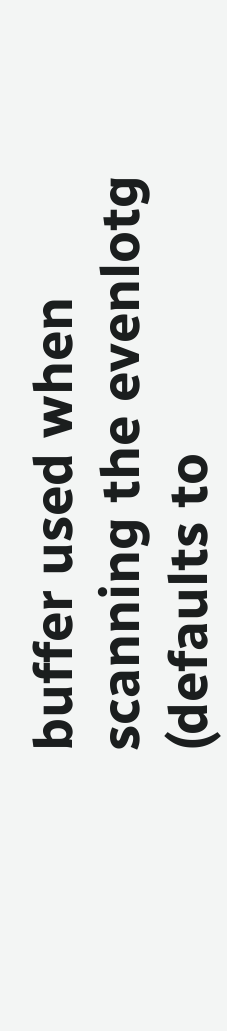buffer used when scanning the evenlotg (defaults to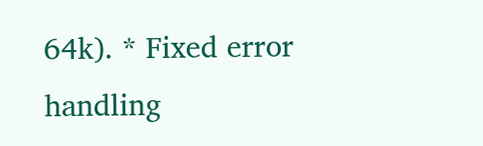64k). * Fixed error handling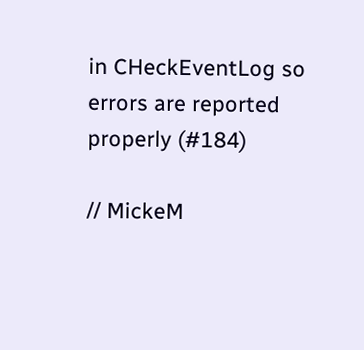in CHeckEventLog so errors are reported properly (#184)

// MickeM